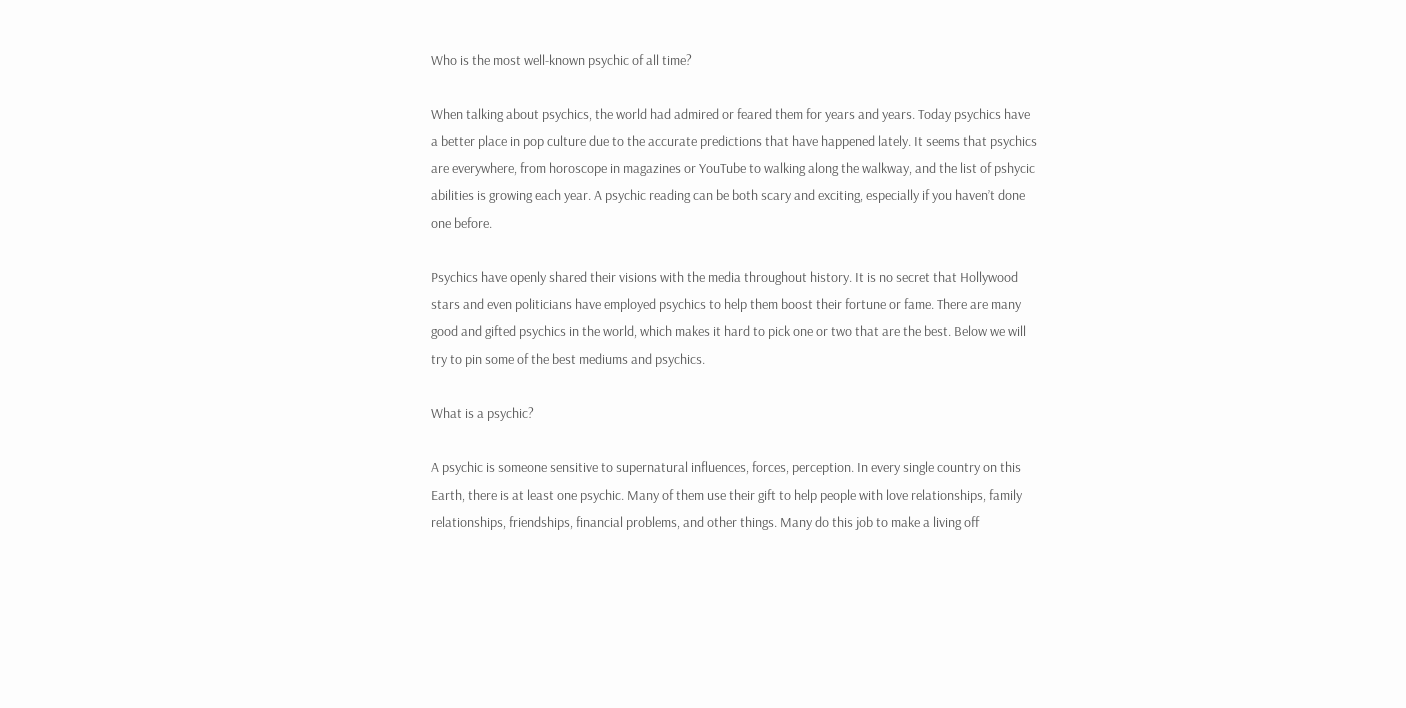Who is the most well-known psychic of all time?

When talking about psychics, the world had admired or feared them for years and years. Today psychics have a better place in pop culture due to the accurate predictions that have happened lately. It seems that psychics are everywhere, from horoscope in magazines or YouTube to walking along the walkway, and the list of pshycic abilities is growing each year. A psychic reading can be both scary and exciting, especially if you haven’t done one before.

Psychics have openly shared their visions with the media throughout history. It is no secret that Hollywood stars and even politicians have employed psychics to help them boost their fortune or fame. There are many good and gifted psychics in the world, which makes it hard to pick one or two that are the best. Below we will try to pin some of the best mediums and psychics.

What is a psychic?

A psychic is someone sensitive to supernatural influences, forces, perception. In every single country on this Earth, there is at least one psychic. Many of them use their gift to help people with love relationships, family relationships, friendships, financial problems, and other things. Many do this job to make a living off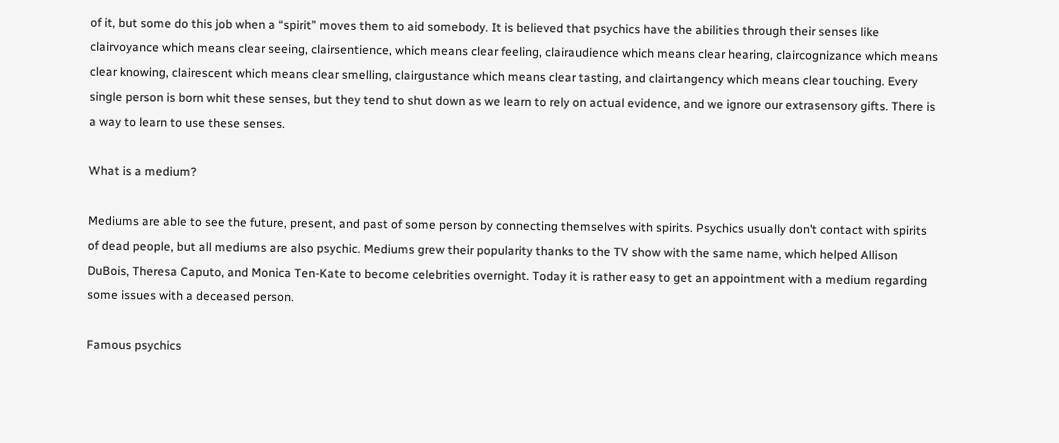of it, but some do this job when a “spirit” moves them to aid somebody. It is believed that psychics have the abilities through their senses like clairvoyance which means clear seeing, clairsentience, which means clear feeling, clairaudience which means clear hearing, claircognizance which means clear knowing, clairescent which means clear smelling, clairgustance which means clear tasting, and clairtangency which means clear touching. Every single person is born whit these senses, but they tend to shut down as we learn to rely on actual evidence, and we ignore our extrasensory gifts. There is a way to learn to use these senses.

What is a medium?

Mediums are able to see the future, present, and past of some person by connecting themselves with spirits. Psychics usually don’t contact with spirits of dead people, but all mediums are also psychic. Mediums grew their popularity thanks to the TV show with the same name, which helped Allison DuBois, Theresa Caputo, and Monica Ten-Kate to become celebrities overnight. Today it is rather easy to get an appointment with a medium regarding some issues with a deceased person.

Famous psychics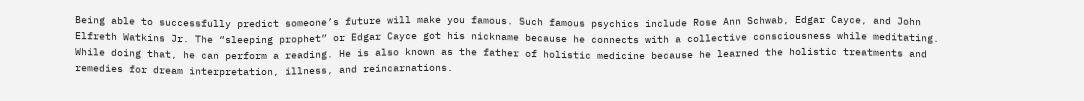Being able to successfully predict someone’s future will make you famous. Such famous psychics include Rose Ann Schwab, Edgar Cayce, and John Elfreth Watkins Jr. The “sleeping prophet” or Edgar Cayce got his nickname because he connects with a collective consciousness while meditating. While doing that, he can perform a reading. He is also known as the father of holistic medicine because he learned the holistic treatments and remedies for dream interpretation, illness, and reincarnations.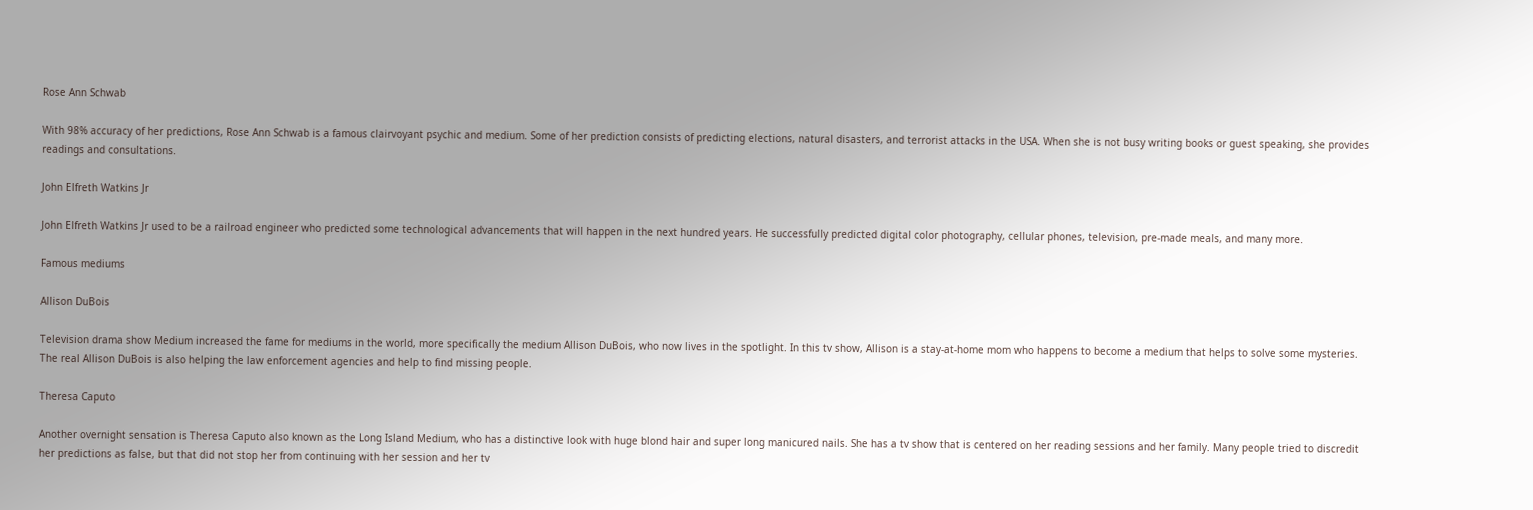Rose Ann Schwab

With 98% accuracy of her predictions, Rose Ann Schwab is a famous clairvoyant psychic and medium. Some of her prediction consists of predicting elections, natural disasters, and terrorist attacks in the USA. When she is not busy writing books or guest speaking, she provides readings and consultations.

John Elfreth Watkins Jr

John Elfreth Watkins Jr used to be a railroad engineer who predicted some technological advancements that will happen in the next hundred years. He successfully predicted digital color photography, cellular phones, television, pre-made meals, and many more.

Famous mediums

Allison DuBois

Television drama show Medium increased the fame for mediums in the world, more specifically the medium Allison DuBois, who now lives in the spotlight. In this tv show, Allison is a stay-at-home mom who happens to become a medium that helps to solve some mysteries. The real Allison DuBois is also helping the law enforcement agencies and help to find missing people.

Theresa Caputo

Another overnight sensation is Theresa Caputo also known as the Long Island Medium, who has a distinctive look with huge blond hair and super long manicured nails. She has a tv show that is centered on her reading sessions and her family. Many people tried to discredit her predictions as false, but that did not stop her from continuing with her session and her tv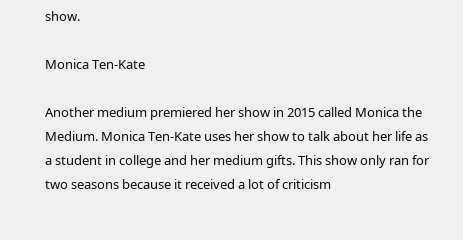show.

Monica Ten-Kate

Another medium premiered her show in 2015 called Monica the Medium. Monica Ten-Kate uses her show to talk about her life as a student in college and her medium gifts. This show only ran for two seasons because it received a lot of criticism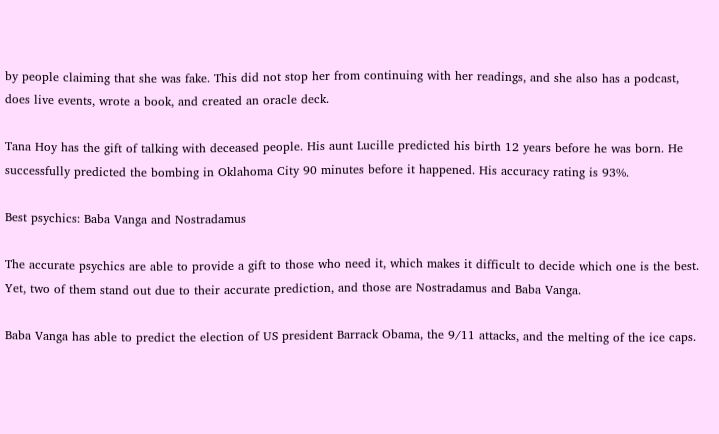by people claiming that she was fake. This did not stop her from continuing with her readings, and she also has a podcast, does live events, wrote a book, and created an oracle deck.

Tana Hoy has the gift of talking with deceased people. His aunt Lucille predicted his birth 12 years before he was born. He successfully predicted the bombing in Oklahoma City 90 minutes before it happened. His accuracy rating is 93%.

Best psychics: Baba Vanga and Nostradamus

The accurate psychics are able to provide a gift to those who need it, which makes it difficult to decide which one is the best. Yet, two of them stand out due to their accurate prediction, and those are Nostradamus and Baba Vanga.

Baba Vanga has able to predict the election of US president Barrack Obama, the 9/11 attacks, and the melting of the ice caps.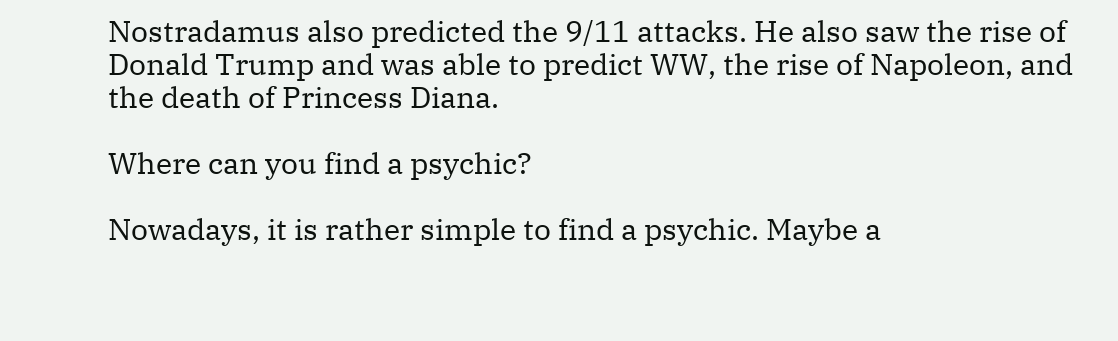Nostradamus also predicted the 9/11 attacks. He also saw the rise of Donald Trump and was able to predict WW, the rise of Napoleon, and the death of Princess Diana.

Where can you find a psychic?

Nowadays, it is rather simple to find a psychic. Maybe a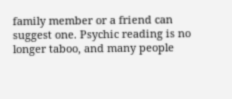family member or a friend can suggest one. Psychic reading is no longer taboo, and many people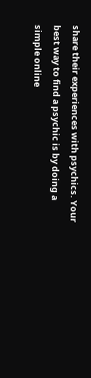share their experiences with psychics. Your best way to find a psychic is by doing a simple online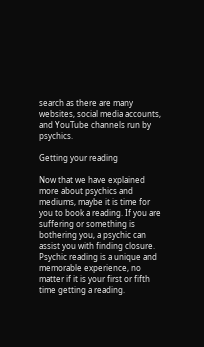search as there are many websites, social media accounts, and YouTube channels run by psychics.

Getting your reading

Now that we have explained more about psychics and mediums, maybe it is time for you to book a reading. If you are suffering or something is bothering you, a psychic can assist you with finding closure. Psychic reading is a unique and memorable experience, no matter if it is your first or fifth time getting a reading.